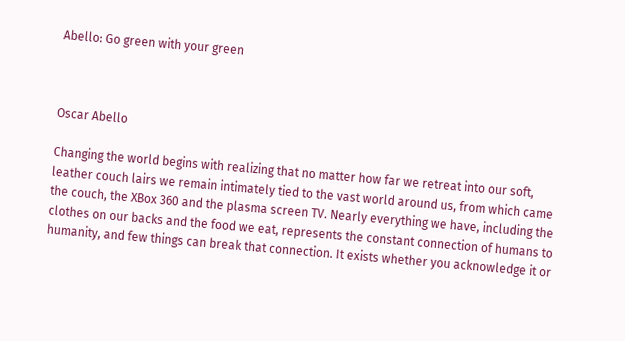Abello: Go green with your green



Oscar Abello

Changing the world begins with realizing that no matter how far we retreat into our soft, leather couch lairs we remain intimately tied to the vast world around us, from which came the couch, the XBox 360 and the plasma screen TV. Nearly everything we have, including the clothes on our backs and the food we eat, represents the constant connection of humans to humanity, and few things can break that connection. It exists whether you acknowledge it or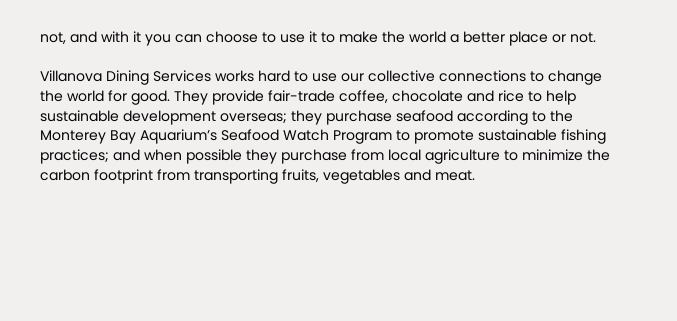not, and with it you can choose to use it to make the world a better place or not.

Villanova Dining Services works hard to use our collective connections to change the world for good. They provide fair-trade coffee, chocolate and rice to help sustainable development overseas; they purchase seafood according to the Monterey Bay Aquarium’s Seafood Watch Program to promote sustainable fishing practices; and when possible they purchase from local agriculture to minimize the carbon footprint from transporting fruits, vegetables and meat.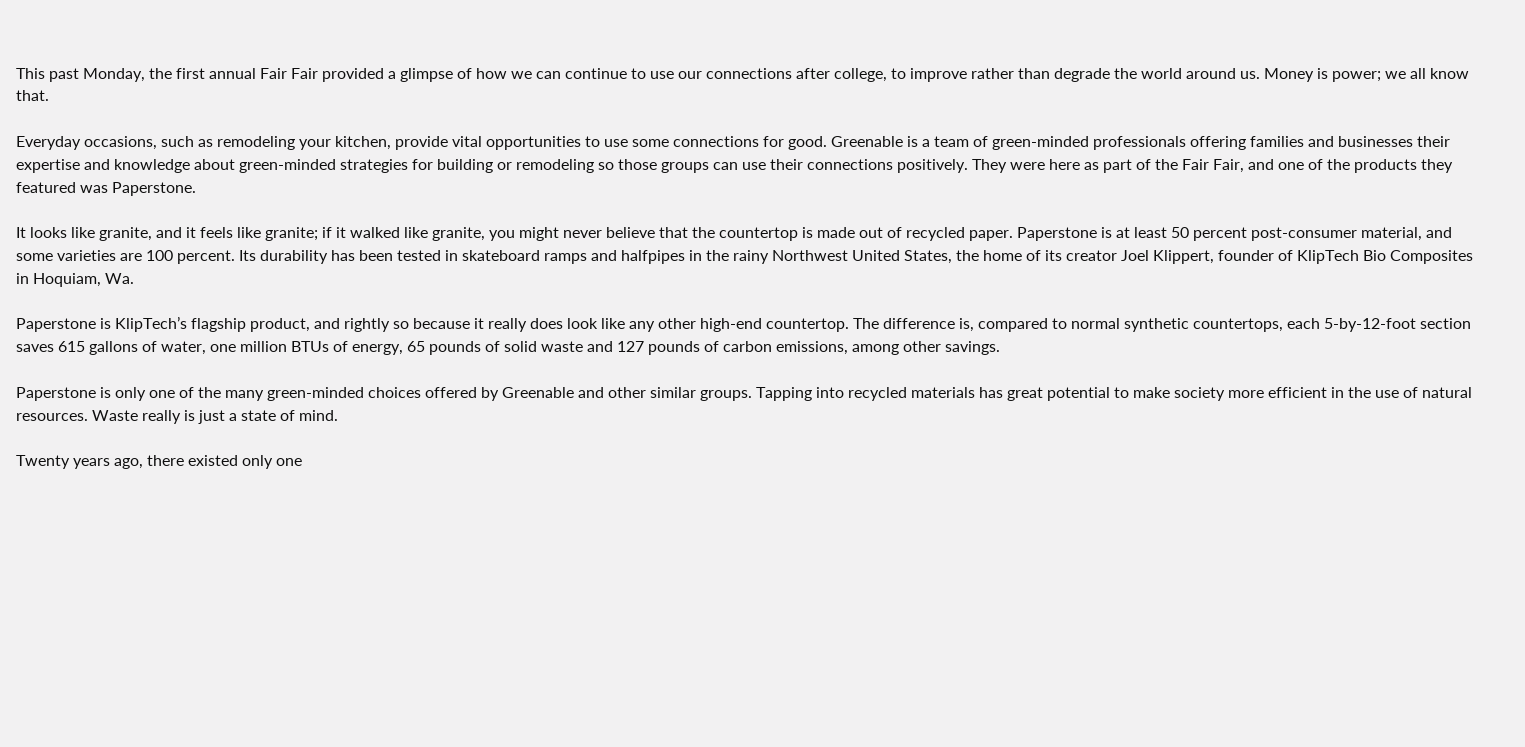This past Monday, the first annual Fair Fair provided a glimpse of how we can continue to use our connections after college, to improve rather than degrade the world around us. Money is power; we all know that.

Everyday occasions, such as remodeling your kitchen, provide vital opportunities to use some connections for good. Greenable is a team of green-minded professionals offering families and businesses their expertise and knowledge about green-minded strategies for building or remodeling so those groups can use their connections positively. They were here as part of the Fair Fair, and one of the products they featured was Paperstone.

It looks like granite, and it feels like granite; if it walked like granite, you might never believe that the countertop is made out of recycled paper. Paperstone is at least 50 percent post-consumer material, and some varieties are 100 percent. Its durability has been tested in skateboard ramps and halfpipes in the rainy Northwest United States, the home of its creator Joel Klippert, founder of KlipTech Bio Composites in Hoquiam, Wa.

Paperstone is KlipTech’s flagship product, and rightly so because it really does look like any other high-end countertop. The difference is, compared to normal synthetic countertops, each 5-by-12-foot section saves 615 gallons of water, one million BTUs of energy, 65 pounds of solid waste and 127 pounds of carbon emissions, among other savings.

Paperstone is only one of the many green-minded choices offered by Greenable and other similar groups. Tapping into recycled materials has great potential to make society more efficient in the use of natural resources. Waste really is just a state of mind.

Twenty years ago, there existed only one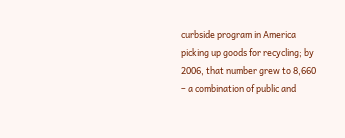curbside program in America picking up goods for recycling; by 2006, that number grew to 8,660 – a combination of public and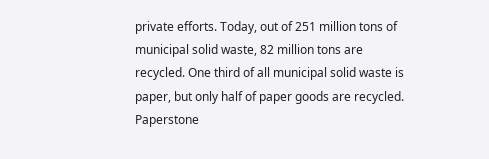private efforts. Today, out of 251 million tons of municipal solid waste, 82 million tons are recycled. One third of all municipal solid waste is paper, but only half of paper goods are recycled. Paperstone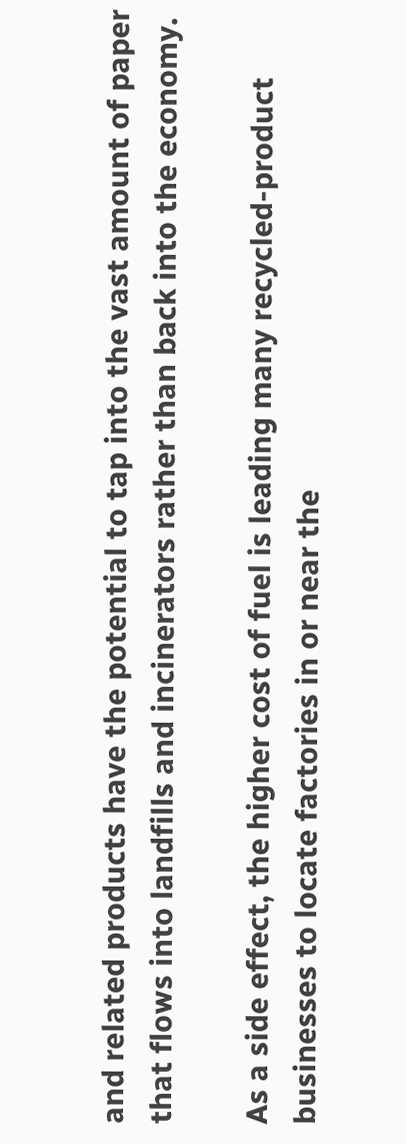and related products have the potential to tap into the vast amount of paper that flows into landfills and incinerators rather than back into the economy.

As a side effect, the higher cost of fuel is leading many recycled-product businesses to locate factories in or near the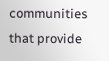communities that provide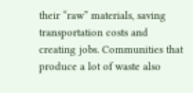their “raw” materials, saving transportation costs and creating jobs. Communities that produce a lot of waste also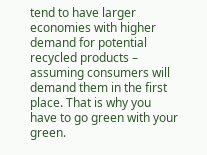tend to have larger economies with higher demand for potential recycled products – assuming consumers will demand them in the first place. That is why you have to go green with your green.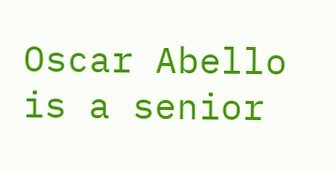Oscar Abello is a senior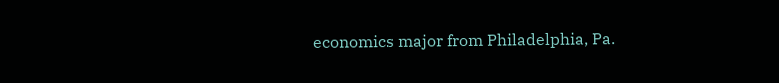economics major from Philadelphia, Pa.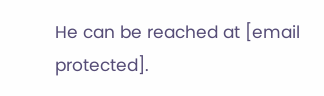He can be reached at [email protected].